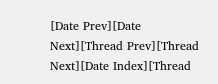[Date Prev][Date Next][Thread Prev][Thread Next][Date Index][Thread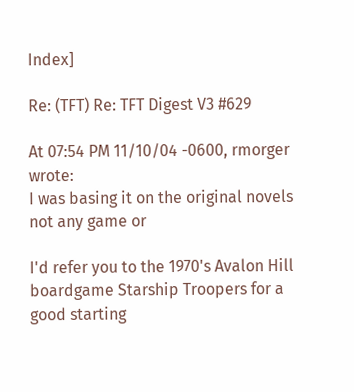Index]

Re: (TFT) Re: TFT Digest V3 #629

At 07:54 PM 11/10/04 -0600, rmorger wrote:
I was basing it on the original novels not any game or

I'd refer you to the 1970's Avalon Hill boardgame Starship Troopers for a good starting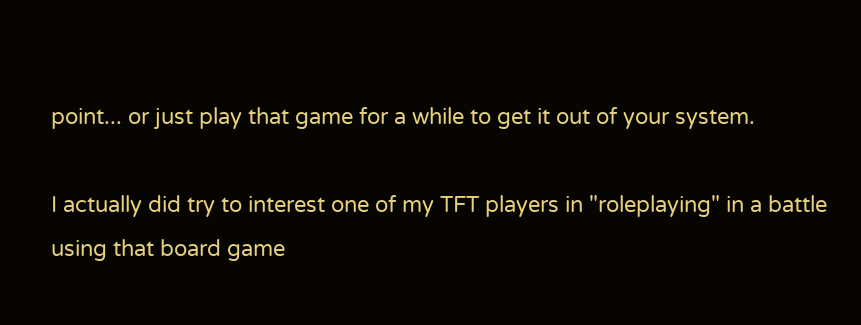point... or just play that game for a while to get it out of your system.

I actually did try to interest one of my TFT players in "roleplaying" in a battle using that board game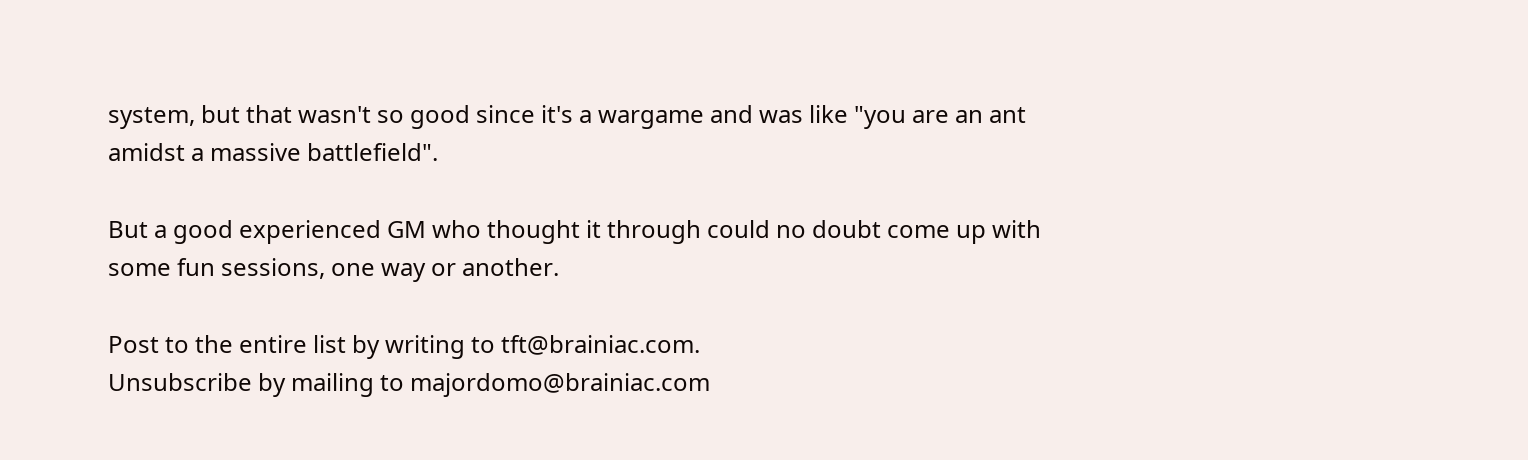system, but that wasn't so good since it's a wargame and was like "you are an ant amidst a massive battlefield".

But a good experienced GM who thought it through could no doubt come up with some fun sessions, one way or another.

Post to the entire list by writing to tft@brainiac.com.
Unsubscribe by mailing to majordomo@brainiac.com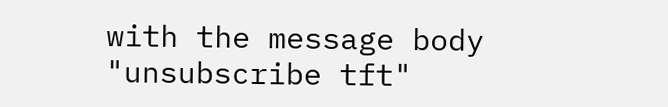with the message body
"unsubscribe tft"